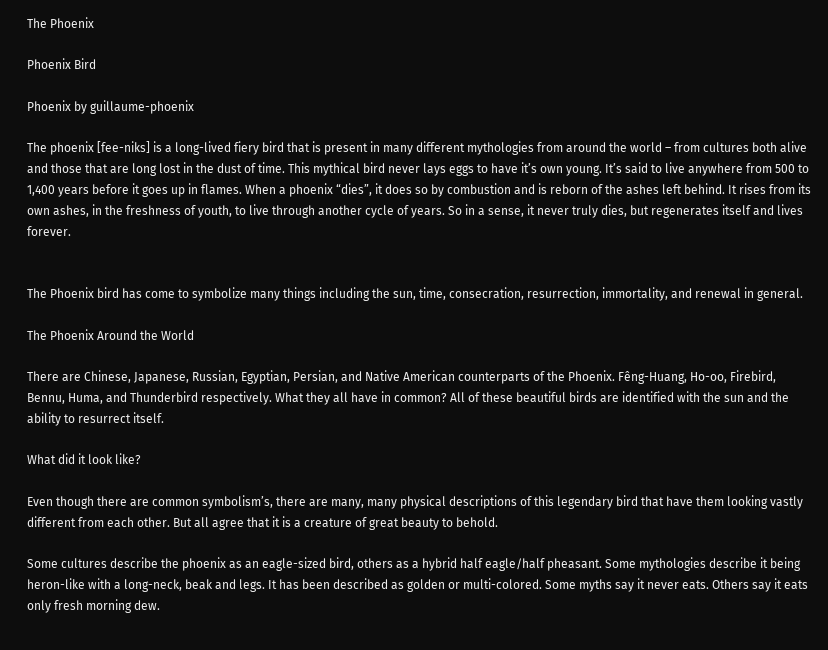The Phoenix

Phoenix Bird

Phoenix by guillaume-phoenix

The phoenix [fee-niks] is a long-lived fiery bird that is present in many different mythologies from around the world – from cultures both alive and those that are long lost in the dust of time. This mythical bird never lays eggs to have it’s own young. It’s said to live anywhere from 500 to 1,400 years before it goes up in flames. When a phoenix “dies”, it does so by combustion and is reborn of the ashes left behind. It rises from its own ashes, in the freshness of youth, to live through another cycle of years. So in a sense, it never truly dies, but regenerates itself and lives forever.


The Phoenix bird has come to symbolize many things including the sun, time, consecration, resurrection, immortality, and renewal in general.

The Phoenix Around the World

There are Chinese, Japanese, Russian, Egyptian, Persian, and Native American counterparts of the Phoenix. Fêng-Huang, Ho-oo, Firebird, Bennu, Huma, and Thunderbird respectively. What they all have in common? All of these beautiful birds are identified with the sun and the ability to resurrect itself.

What did it look like?

Even though there are common symbolism’s, there are many, many physical descriptions of this legendary bird that have them looking vastly different from each other. But all agree that it is a creature of great beauty to behold.

Some cultures describe the phoenix as an eagle-sized bird, others as a hybrid half eagle/half pheasant. Some mythologies describe it being heron-like with a long-neck, beak and legs. It has been described as golden or multi-colored. Some myths say it never eats. Others say it eats only fresh morning dew.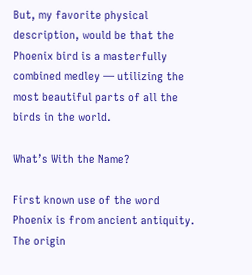But, my favorite physical description, would be that the Phoenix bird is a masterfully combined medley — utilizing the most beautiful parts of all the birds in the world.

What’s With the Name?

First known use of the word Phoenix is from ancient antiquity. The origin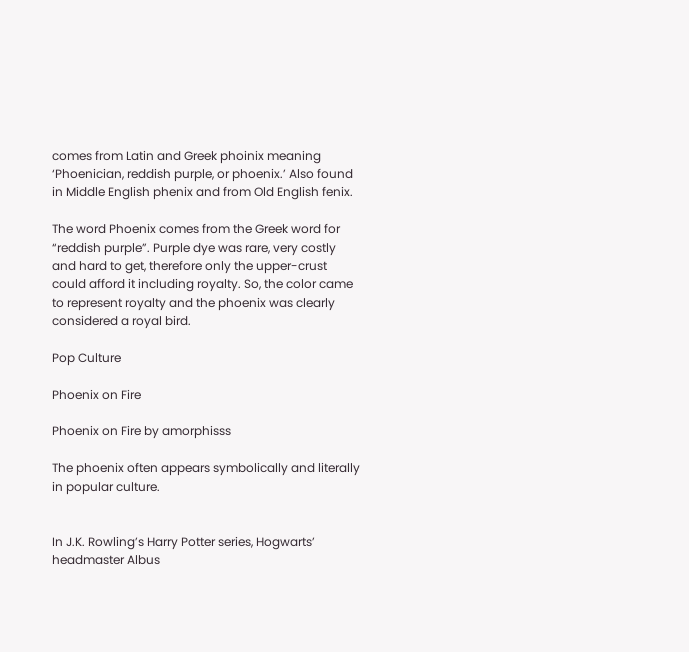comes from Latin and Greek phoinix meaning ‘Phoenician, reddish purple, or phoenix.’ Also found in Middle English phenix and from Old English fenix.

The word Phoenix comes from the Greek word for “reddish purple”. Purple dye was rare, very costly and hard to get, therefore only the upper-crust could afford it including royalty. So, the color came to represent royalty and the phoenix was clearly considered a royal bird.

Pop Culture

Phoenix on Fire

Phoenix on Fire by amorphisss

The phoenix often appears symbolically and literally in popular culture.


In J.K. Rowling’s Harry Potter series, Hogwarts’ headmaster Albus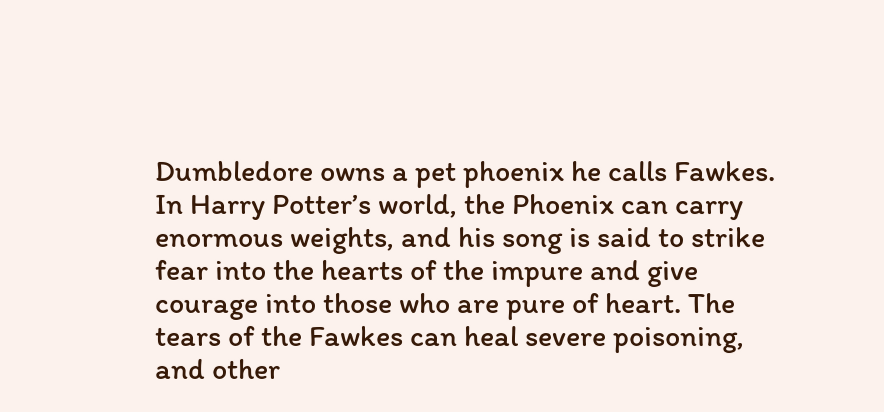Dumbledore owns a pet phoenix he calls Fawkes. In Harry Potter’s world, the Phoenix can carry enormous weights, and his song is said to strike fear into the hearts of the impure and give courage into those who are pure of heart. The tears of the Fawkes can heal severe poisoning, and other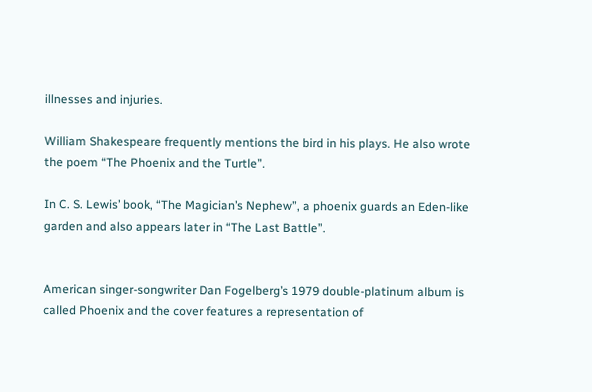illnesses and injuries.

William Shakespeare frequently mentions the bird in his plays. He also wrote the poem “The Phoenix and the Turtle”.

In C. S. Lewis’ book, “The Magician’s Nephew”, a phoenix guards an Eden-like garden and also appears later in “The Last Battle”.


American singer-songwriter Dan Fogelberg’s 1979 double-platinum album is called Phoenix and the cover features a representation of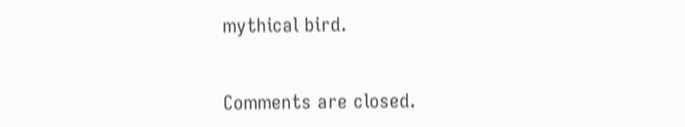mythical bird.


Comments are closed.